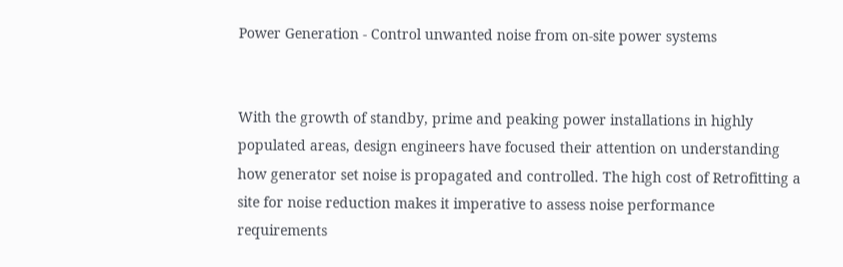Power Generation - Control unwanted noise from on-site power systems


With the growth of standby, prime and peaking power installations in highly populated areas, design engineers have focused their attention on understanding how generator set noise is propagated and controlled. The high cost of Retrofitting a site for noise reduction makes it imperative to assess noise performance requirements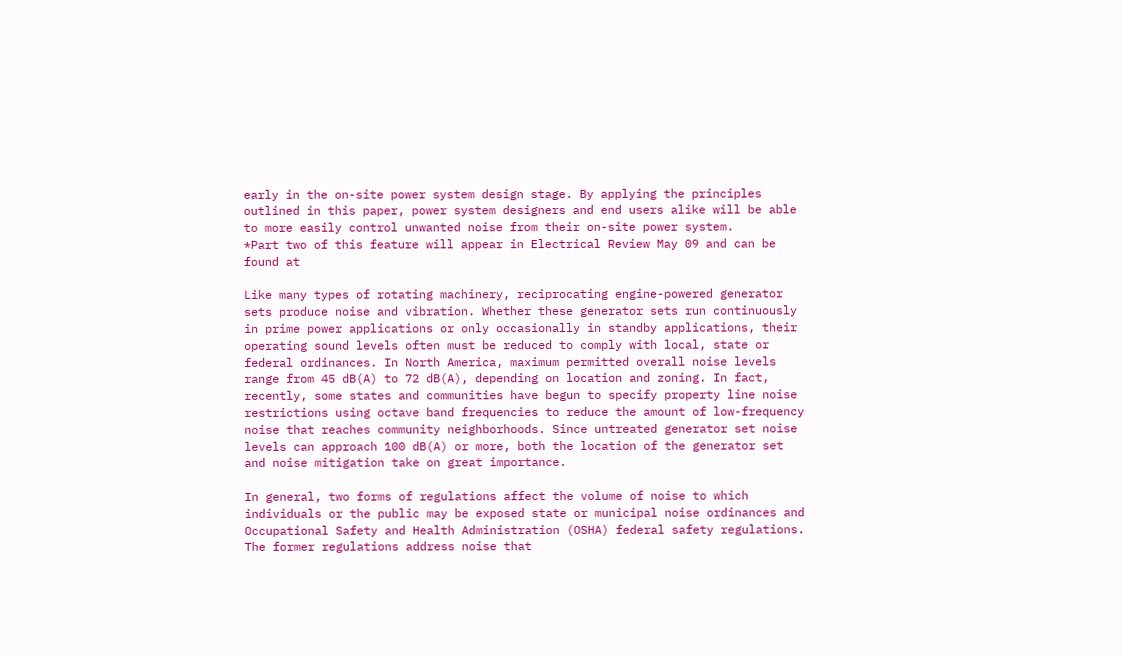early in the on-site power system design stage. By applying the principles outlined in this paper, power system designers and end users alike will be able to more easily control unwanted noise from their on-site power system.
*Part two of this feature will appear in Electrical Review May 09 and can be found at

Like many types of rotating machinery, reciprocating engine-powered generator sets produce noise and vibration. Whether these generator sets run continuously in prime power applications or only occasionally in standby applications, their operating sound levels often must be reduced to comply with local, state or federal ordinances. In North America, maximum permitted overall noise levels range from 45 dB(A) to 72 dB(A), depending on location and zoning. In fact, recently, some states and communities have begun to specify property line noise restrictions using octave band frequencies to reduce the amount of low-frequency noise that reaches community neighborhoods. Since untreated generator set noise levels can approach 100 dB(A) or more, both the location of the generator set and noise mitigation take on great importance.

In general, two forms of regulations affect the volume of noise to which individuals or the public may be exposed state or municipal noise ordinances and Occupational Safety and Health Administration (OSHA) federal safety regulations. The former regulations address noise that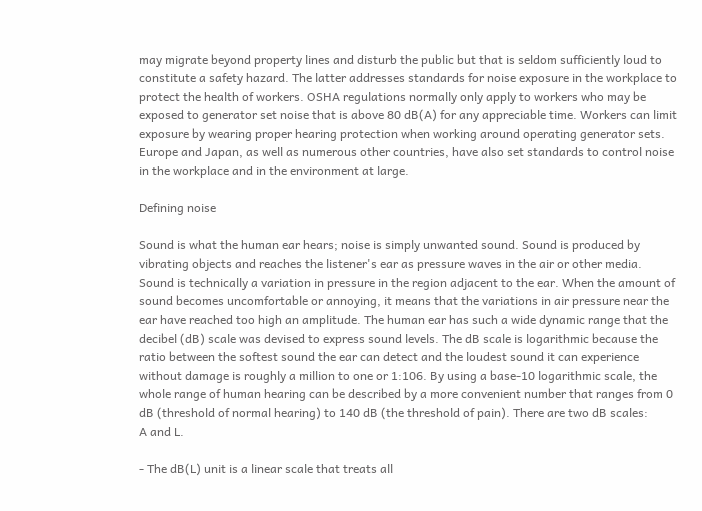may migrate beyond property lines and disturb the public but that is seldom sufficiently loud to  constitute a safety hazard. The latter addresses standards for noise exposure in the workplace to protect the health of workers. OSHA regulations normally only apply to workers who may be exposed to generator set noise that is above 80 dB(A) for any appreciable time. Workers can limit exposure by wearing proper hearing protection when working around operating generator sets. Europe and Japan, as well as numerous other countries, have also set standards to control noise in the workplace and in the environment at large.

Defining noise

Sound is what the human ear hears; noise is simply unwanted sound. Sound is produced by vibrating objects and reaches the listener's ear as pressure waves in the air or other media. Sound is technically a variation in pressure in the region adjacent to the ear. When the amount of sound becomes uncomfortable or annoying, it means that the variations in air pressure near the ear have reached too high an amplitude. The human ear has such a wide dynamic range that the decibel (dB) scale was devised to express sound levels. The dB scale is logarithmic because the ratio between the softest sound the ear can detect and the loudest sound it can experience without damage is roughly a million to one or 1:106. By using a base-10 logarithmic scale, the whole range of human hearing can be described by a more convenient number that ranges from 0 dB (threshold of normal hearing) to 140 dB (the threshold of pain). There are two dB scales:
A and L.

- The dB(L) unit is a linear scale that treats all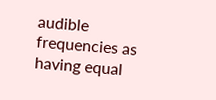audible frequencies as having equal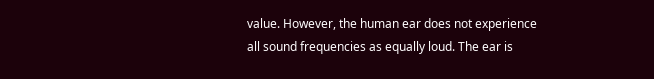value. However, the human ear does not experience all sound frequencies as equally loud. The ear is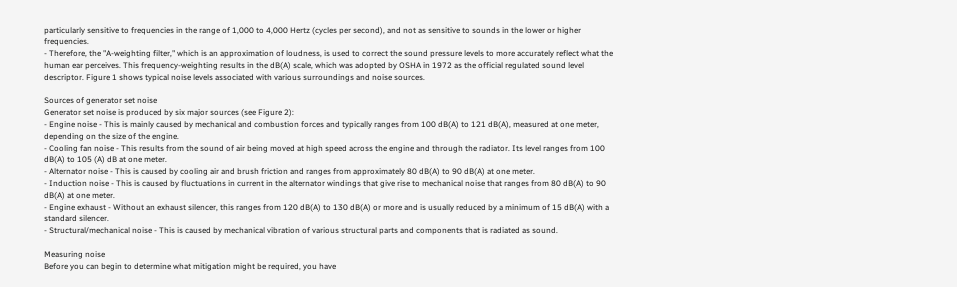particularly sensitive to frequencies in the range of 1,000 to 4,000 Hertz (cycles per second), and not as sensitive to sounds in the lower or higher frequencies.
- Therefore, the "A-weighting filter," which is an approximation of loudness, is used to correct the sound pressure levels to more accurately reflect what the human ear perceives. This frequency-weighting results in the dB(A) scale, which was adopted by OSHA in 1972 as the official regulated sound level descriptor. Figure 1 shows typical noise levels associated with various surroundings and noise sources.

Sources of generator set noise
Generator set noise is produced by six major sources (see Figure 2):
- Engine noise - This is mainly caused by mechanical and combustion forces and typically ranges from 100 dB(A) to 121 dB(A), measured at one meter, depending on the size of the engine.
- Cooling fan noise - This results from the sound of air being moved at high speed across the engine and through the radiator. Its level ranges from 100 dB(A) to 105 (A) dB at one meter.
- Alternator noise - This is caused by cooling air and brush friction and ranges from approximately 80 dB(A) to 90 dB(A) at one meter.
- Induction noise - This is caused by fluctuations in current in the alternator windings that give rise to mechanical noise that ranges from 80 dB(A) to 90 dB(A) at one meter.
- Engine exhaust - Without an exhaust silencer, this ranges from 120 dB(A) to 130 dB(A) or more and is usually reduced by a minimum of 15 dB(A) with a standard silencer.
- Structural/mechanical noise - This is caused by mechanical vibration of various structural parts and components that is radiated as sound.

Measuring noise
Before you can begin to determine what mitigation might be required, you have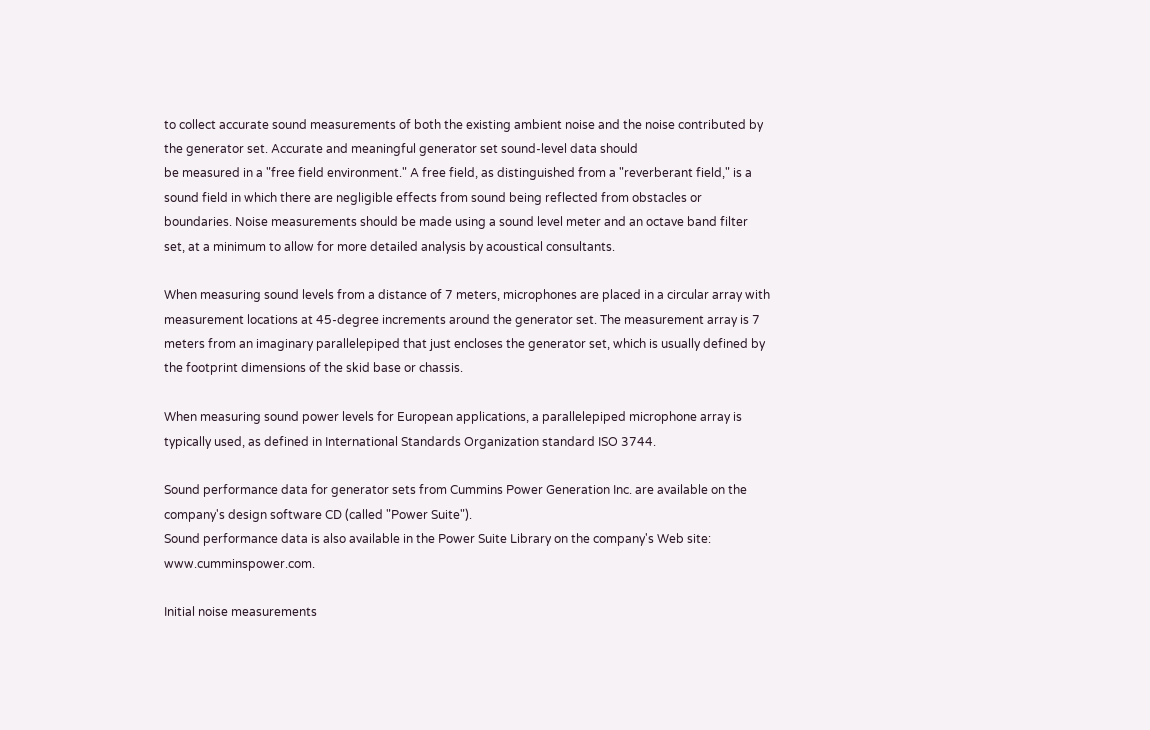to collect accurate sound measurements of both the existing ambient noise and the noise contributed by the generator set. Accurate and meaningful generator set sound-level data should
be measured in a "free field environment." A free field, as distinguished from a "reverberant field," is a sound field in which there are negligible effects from sound being reflected from obstacles or boundaries. Noise measurements should be made using a sound level meter and an octave band filter set, at a minimum to allow for more detailed analysis by acoustical consultants.

When measuring sound levels from a distance of 7 meters, microphones are placed in a circular array with measurement locations at 45-degree increments around the generator set. The measurement array is 7 meters from an imaginary parallelepiped that just encloses the generator set, which is usually defined by the footprint dimensions of the skid base or chassis.

When measuring sound power levels for European applications, a parallelepiped microphone array is typically used, as defined in International Standards Organization standard ISO 3744.

Sound performance data for generator sets from Cummins Power Generation Inc. are available on the company's design software CD (called "Power Suite").
Sound performance data is also available in the Power Suite Library on the company's Web site: www.cumminspower.com.

Initial noise measurements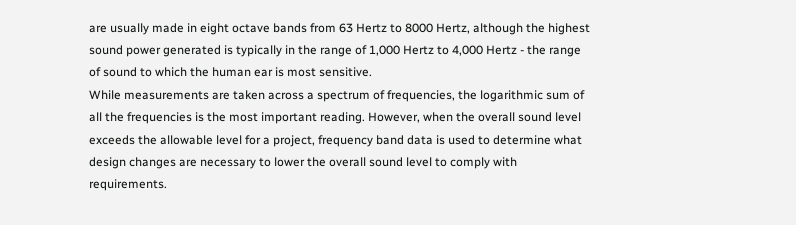are usually made in eight octave bands from 63 Hertz to 8000 Hertz, although the highest sound power generated is typically in the range of 1,000 Hertz to 4,000 Hertz - the range of sound to which the human ear is most sensitive.
While measurements are taken across a spectrum of frequencies, the logarithmic sum of all the frequencies is the most important reading. However, when the overall sound level exceeds the allowable level for a project, frequency band data is used to determine what design changes are necessary to lower the overall sound level to comply with requirements.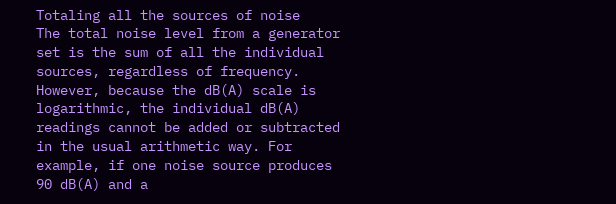Totaling all the sources of noise
The total noise level from a generator set is the sum of all the individual sources, regardless of frequency. However, because the dB(A) scale is logarithmic, the individual dB(A) readings cannot be added or subtracted in the usual arithmetic way. For example, if one noise source produces 90 dB(A) and a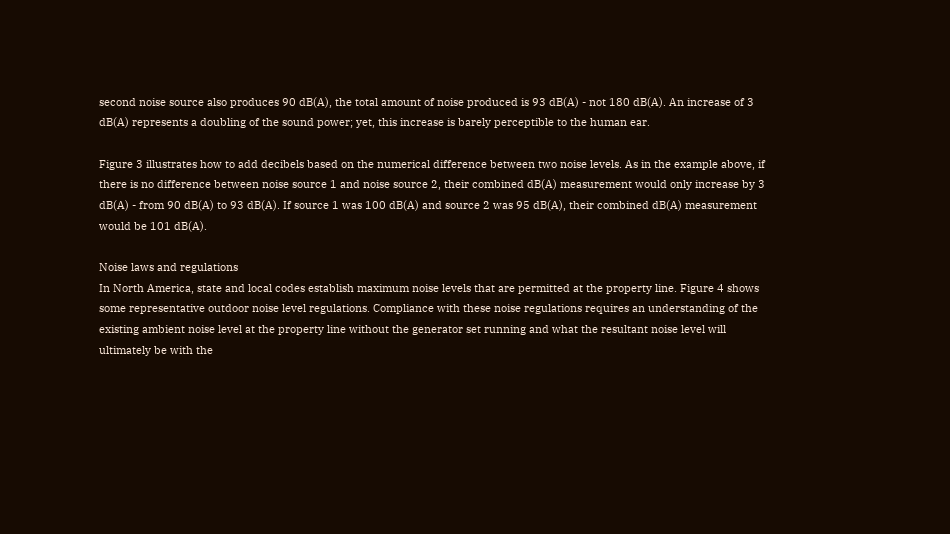second noise source also produces 90 dB(A), the total amount of noise produced is 93 dB(A) - not 180 dB(A). An increase of 3 dB(A) represents a doubling of the sound power; yet, this increase is barely perceptible to the human ear.

Figure 3 illustrates how to add decibels based on the numerical difference between two noise levels. As in the example above, if there is no difference between noise source 1 and noise source 2, their combined dB(A) measurement would only increase by 3 dB(A) - from 90 dB(A) to 93 dB(A). If source 1 was 100 dB(A) and source 2 was 95 dB(A), their combined dB(A) measurement would be 101 dB(A).

Noise laws and regulations
In North America, state and local codes establish maximum noise levels that are permitted at the property line. Figure 4 shows some representative outdoor noise level regulations. Compliance with these noise regulations requires an understanding of the existing ambient noise level at the property line without the generator set running and what the resultant noise level will ultimately be with the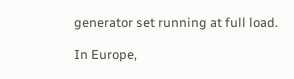generator set running at full load.

In Europe,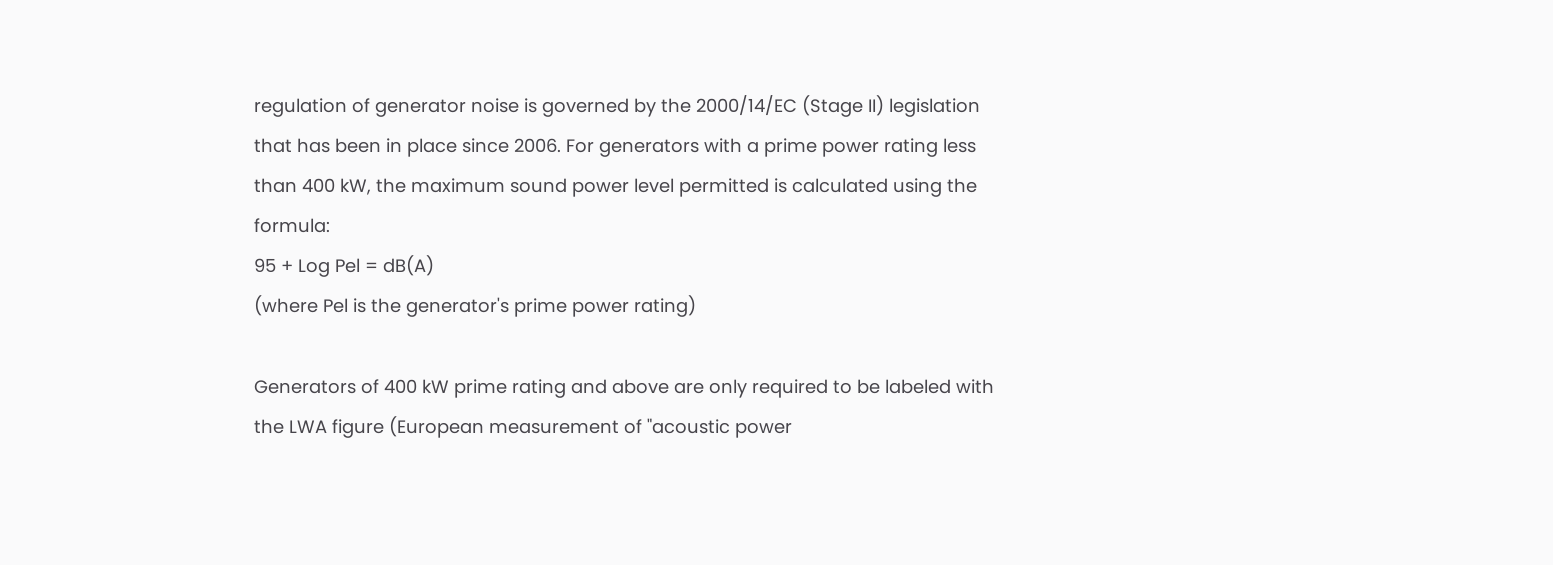regulation of generator noise is governed by the 2000/14/EC (Stage II) legislation that has been in place since 2006. For generators with a prime power rating less than 400 kW, the maximum sound power level permitted is calculated using the formula:
95 + Log Pel = dB(A)
(where Pel is the generator's prime power rating)

Generators of 400 kW prime rating and above are only required to be labeled with the LWA figure (European measurement of "acoustic power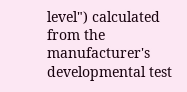level") calculated from the manufacturer's developmental test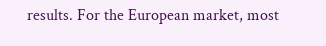results. For the European market, most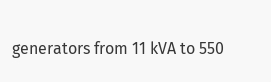generators from 11 kVA to 550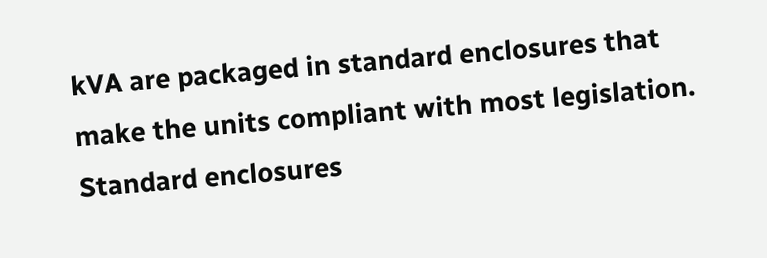kVA are packaged in standard enclosures that make the units compliant with most legislation. Standard enclosures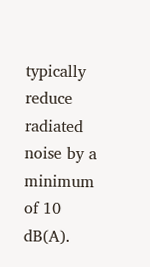typically reduce radiated noise by a minimum of 10 dB(A).